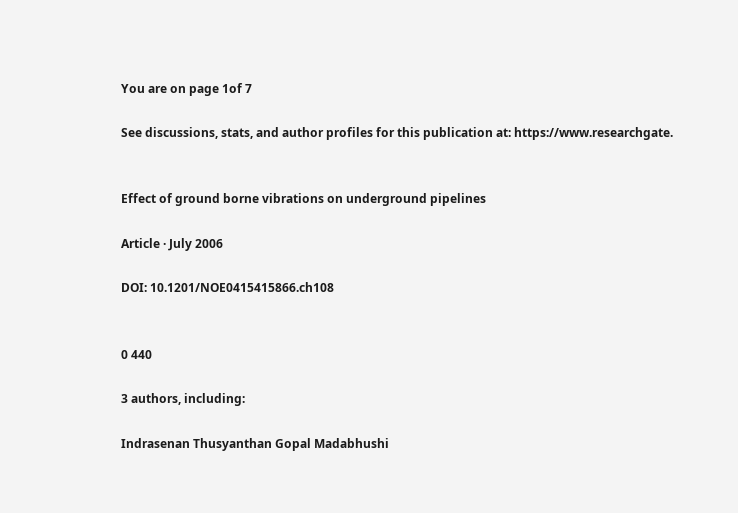You are on page 1of 7

See discussions, stats, and author profiles for this publication at: https://www.researchgate.


Effect of ground borne vibrations on underground pipelines

Article · July 2006

DOI: 10.1201/NOE0415415866.ch108


0 440

3 authors, including:

Indrasenan Thusyanthan Gopal Madabhushi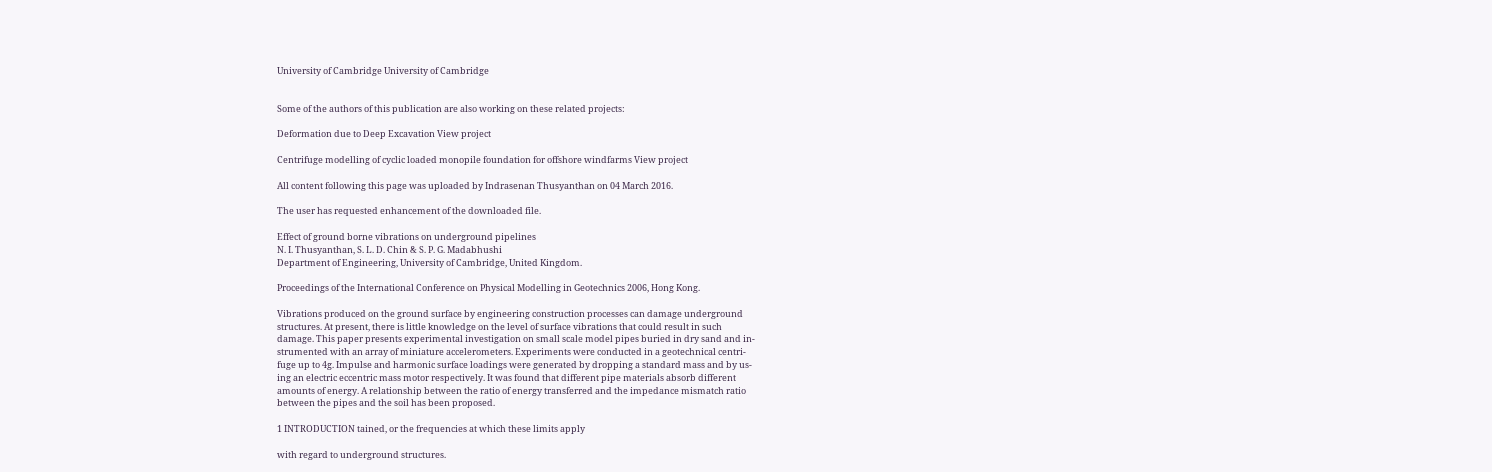University of Cambridge University of Cambridge


Some of the authors of this publication are also working on these related projects:

Deformation due to Deep Excavation View project

Centrifuge modelling of cyclic loaded monopile foundation for offshore windfarms View project

All content following this page was uploaded by Indrasenan Thusyanthan on 04 March 2016.

The user has requested enhancement of the downloaded file.

Effect of ground borne vibrations on underground pipelines
N. I. Thusyanthan, S. L. D. Chin & S. P. G. Madabhushi
Department of Engineering, University of Cambridge, United Kingdom.

Proceedings of the International Conference on Physical Modelling in Geotechnics 2006, Hong Kong.

Vibrations produced on the ground surface by engineering construction processes can damage underground
structures. At present, there is little knowledge on the level of surface vibrations that could result in such
damage. This paper presents experimental investigation on small scale model pipes buried in dry sand and in-
strumented with an array of miniature accelerometers. Experiments were conducted in a geotechnical centri-
fuge up to 4g. Impulse and harmonic surface loadings were generated by dropping a standard mass and by us-
ing an electric eccentric mass motor respectively. It was found that different pipe materials absorb different
amounts of energy. A relationship between the ratio of energy transferred and the impedance mismatch ratio
between the pipes and the soil has been proposed.

1 INTRODUCTION tained, or the frequencies at which these limits apply

with regard to underground structures.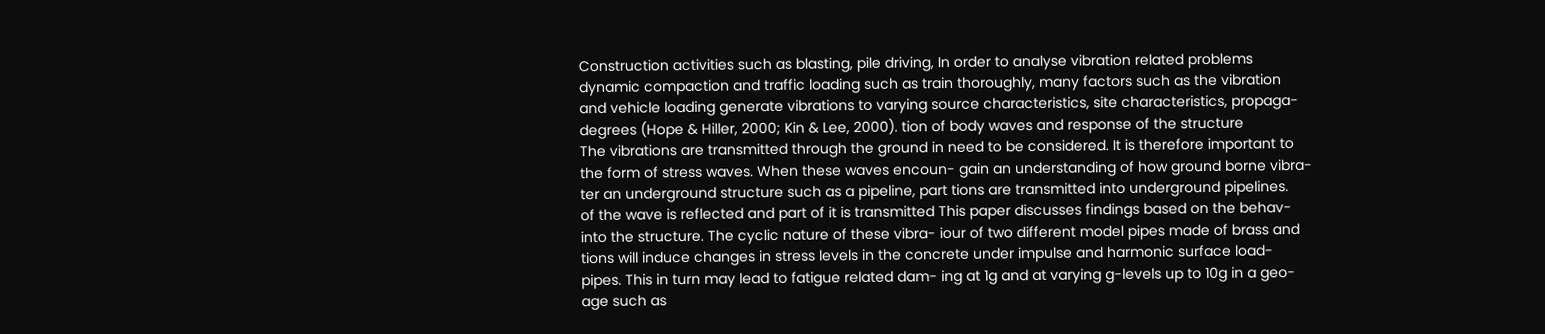Construction activities such as blasting, pile driving, In order to analyse vibration related problems
dynamic compaction and traffic loading such as train thoroughly, many factors such as the vibration
and vehicle loading generate vibrations to varying source characteristics, site characteristics, propaga-
degrees (Hope & Hiller, 2000; Kin & Lee, 2000). tion of body waves and response of the structure
The vibrations are transmitted through the ground in need to be considered. It is therefore important to
the form of stress waves. When these waves encoun- gain an understanding of how ground borne vibra-
ter an underground structure such as a pipeline, part tions are transmitted into underground pipelines.
of the wave is reflected and part of it is transmitted This paper discusses findings based on the behav-
into the structure. The cyclic nature of these vibra- iour of two different model pipes made of brass and
tions will induce changes in stress levels in the concrete under impulse and harmonic surface load-
pipes. This in turn may lead to fatigue related dam- ing at 1g and at varying g-levels up to 10g in a geo-
age such as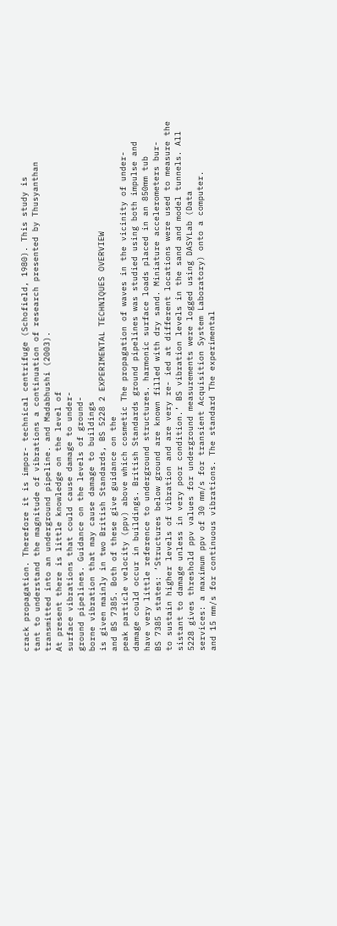crack propagation. Therefore it is impor- technical centrifuge (Schofield, 1980). This study is
tant to understand the magnitude of vibrations a continuation of research presented by Thusyanthan
transmitted into an underground pipeline. and Madabhushi (2003).
At present there is little knowledge on the level of
surface vibrations that could cause damage to under-
ground pipelines. Guidance on the levels of ground-
borne vibration that may cause damage to buildings
is given mainly in two British Standards, BS 5228 2 EXPERIMENTAL TECHNIQUES OVERVIEW
and BS 7385. Both of these give guidance on the
peak particle velocity (ppv) above which cosmetic The propagation of waves in the vicinity of under-
damage could occur in buildings. British Standards ground pipelines was studied using both impulse and
have very little reference to underground structures. harmonic surface loads placed in an 850mm tub
BS 7385 states: ‘Structures below ground are known filled with dry sand. Miniature accelerometers bur-
to sustain higher levels of vibration and are very re- ied at different locations were used to measure the
sistant to damage unless in very poor condition.’ BS vibration levels in the sand and model tunnels. All
5228 gives threshold ppv values for underground measurements were logged using DASYLab (Data
services: a maximum ppv of 30 mm/s for transient Acquisition System Laboratory) onto a computer.
and 15 mm/s for continuous vibrations. The standard The experimental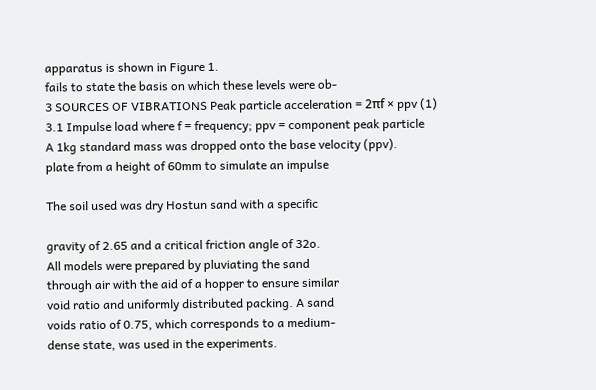apparatus is shown in Figure 1.
fails to state the basis on which these levels were ob-
3 SOURCES OF VIBRATIONS Peak particle acceleration = 2πf × ppv (1)
3.1 Impulse load where f = frequency; ppv = component peak particle
A 1kg standard mass was dropped onto the base velocity (ppv).
plate from a height of 60mm to simulate an impulse

The soil used was dry Hostun sand with a specific

gravity of 2.65 and a critical friction angle of 32o.
All models were prepared by pluviating the sand
through air with the aid of a hopper to ensure similar
void ratio and uniformly distributed packing. A sand
voids ratio of 0.75, which corresponds to a medium-
dense state, was used in the experiments.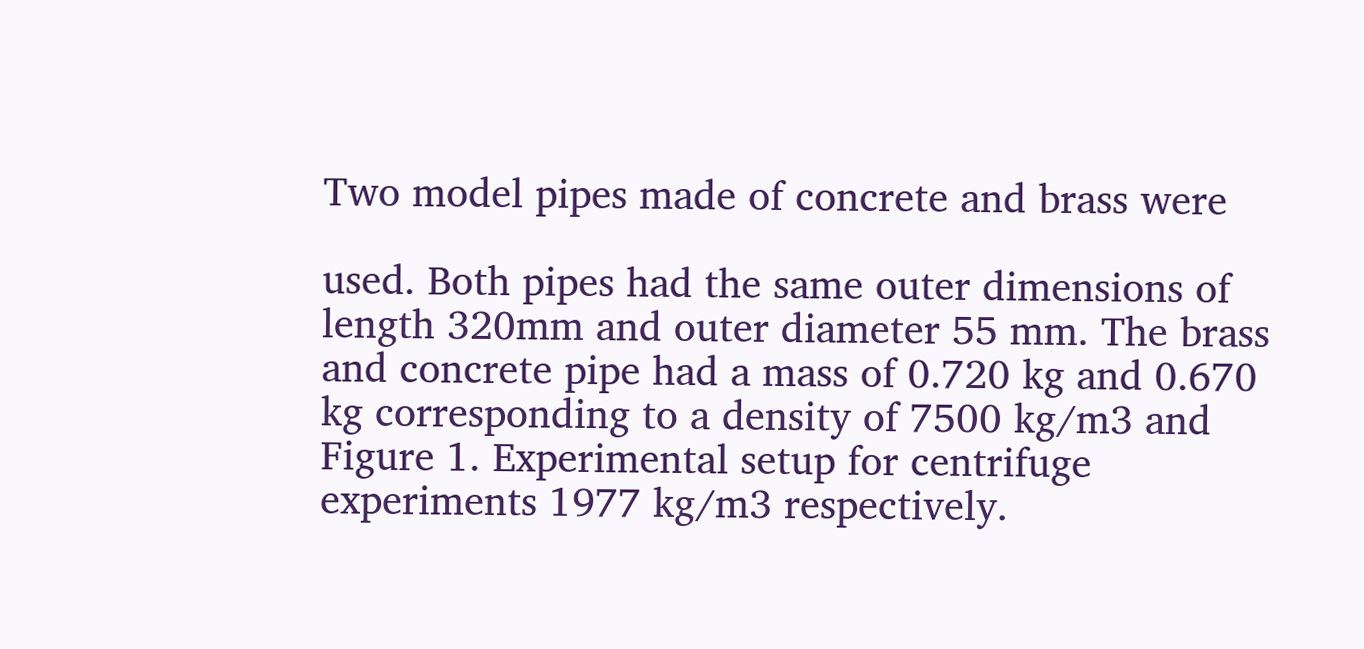Two model pipes made of concrete and brass were

used. Both pipes had the same outer dimensions of
length 320mm and outer diameter 55 mm. The brass
and concrete pipe had a mass of 0.720 kg and 0.670
kg corresponding to a density of 7500 kg/m3 and
Figure 1. Experimental setup for centrifuge experiments 1977 kg/m3 respectively.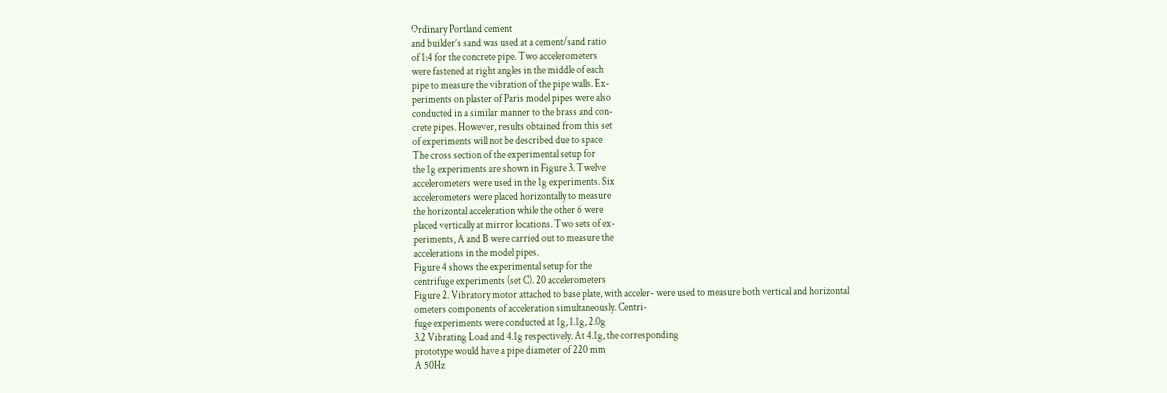Ordinary Portland cement
and builder’s sand was used at a cement/sand ratio
of 1:4 for the concrete pipe. Two accelerometers
were fastened at right angles in the middle of each
pipe to measure the vibration of the pipe walls. Ex-
periments on plaster of Paris model pipes were also
conducted in a similar manner to the brass and con-
crete pipes. However, results obtained from this set
of experiments will not be described due to space
The cross section of the experimental setup for
the 1g experiments are shown in Figure 3. Twelve
accelerometers were used in the 1g experiments. Six
accelerometers were placed horizontally to measure
the horizontal acceleration while the other 6 were
placed vertically at mirror locations. Two sets of ex-
periments, A and B were carried out to measure the
accelerations in the model pipes.
Figure 4 shows the experimental setup for the
centrifuge experiments (set C). 20 accelerometers
Figure 2. Vibratory motor attached to base plate, with acceler- were used to measure both vertical and horizontal
ometers components of acceleration simultaneously. Centri-
fuge experiments were conducted at 1g, 1.1g, 2.0g
3.2 Vibrating Load and 4.1g respectively. At 4.1g, the corresponding
prototype would have a pipe diameter of 220 mm
A 50Hz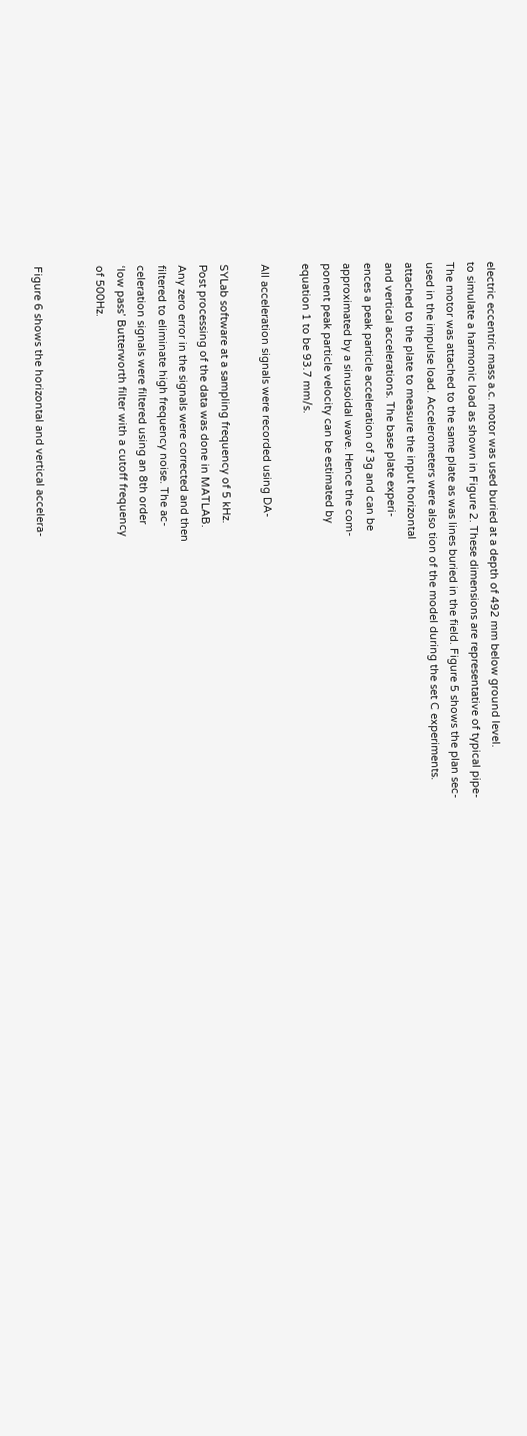electric eccentric mass a.c. motor was used buried at a depth of 492 mm below ground level.
to simulate a harmonic load as shown in Figure 2. These dimensions are representative of typical pipe-
The motor was attached to the same plate as was lines buried in the field. Figure 5 shows the plan sec-
used in the impulse load. Accelerometers were also tion of the model during the set C experiments.
attached to the plate to measure the input horizontal
and vertical accelerations. The base plate experi-
ences a peak particle acceleration of 3g and can be
approximated by a sinusoidal wave. Hence the com-
ponent peak particle velocity can be estimated by
equation 1 to be 93.7 mm/s.

All acceleration signals were recorded using DA-

SYLab software at a sampling frequency of 5 kHz.
Post processing of the data was done in MATLAB.
Any zero error in the signals were corrected and then
filtered to eliminate high frequency noise. The ac-
celeration signals were filtered using an 8th order
‘low pass’ Butterworth filter with a cutoff frequency
of 500Hz.


Figure 6 shows the horizontal and vertical accelera-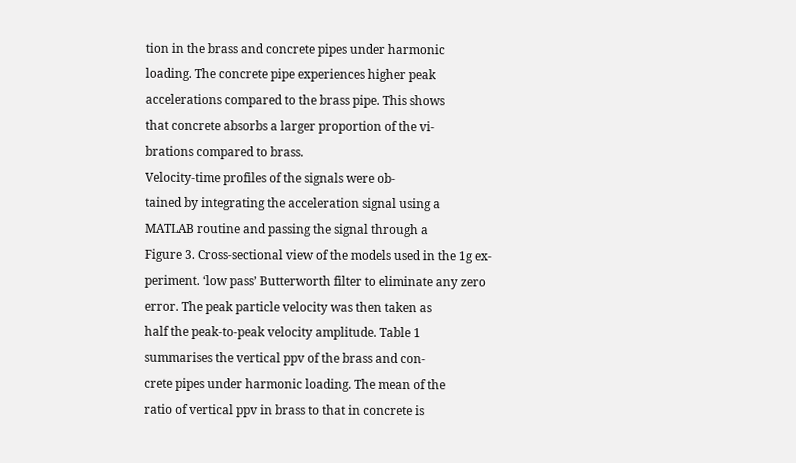tion in the brass and concrete pipes under harmonic
loading. The concrete pipe experiences higher peak
accelerations compared to the brass pipe. This shows
that concrete absorbs a larger proportion of the vi-
brations compared to brass.
Velocity-time profiles of the signals were ob-
tained by integrating the acceleration signal using a
MATLAB routine and passing the signal through a
Figure 3. Cross-sectional view of the models used in the 1g ex-
periment. ‘low pass’ Butterworth filter to eliminate any zero
error. The peak particle velocity was then taken as
half the peak-to-peak velocity amplitude. Table 1
summarises the vertical ppv of the brass and con-
crete pipes under harmonic loading. The mean of the
ratio of vertical ppv in brass to that in concrete is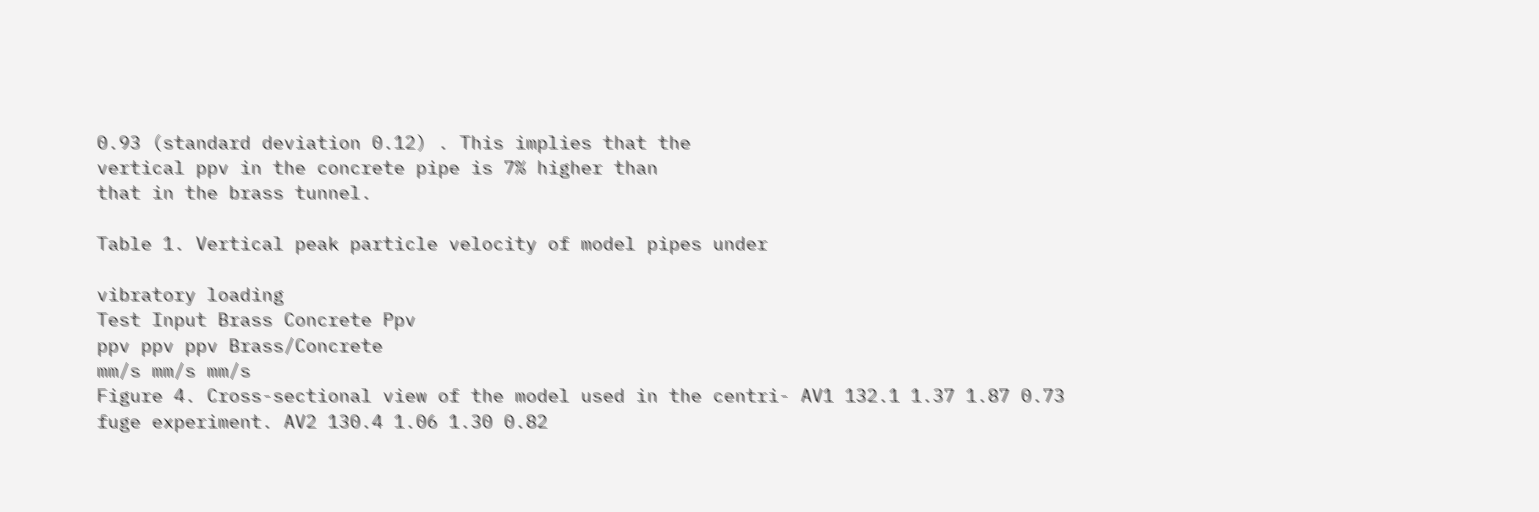0.93 (standard deviation 0.12) . This implies that the
vertical ppv in the concrete pipe is 7% higher than
that in the brass tunnel.

Table 1. Vertical peak particle velocity of model pipes under

vibratory loading
Test Input Brass Concrete Ppv
ppv ppv ppv Brass/Concrete
mm/s mm/s mm/s
Figure 4. Cross-sectional view of the model used in the centri- AV1 132.1 1.37 1.87 0.73
fuge experiment. AV2 130.4 1.06 1.30 0.82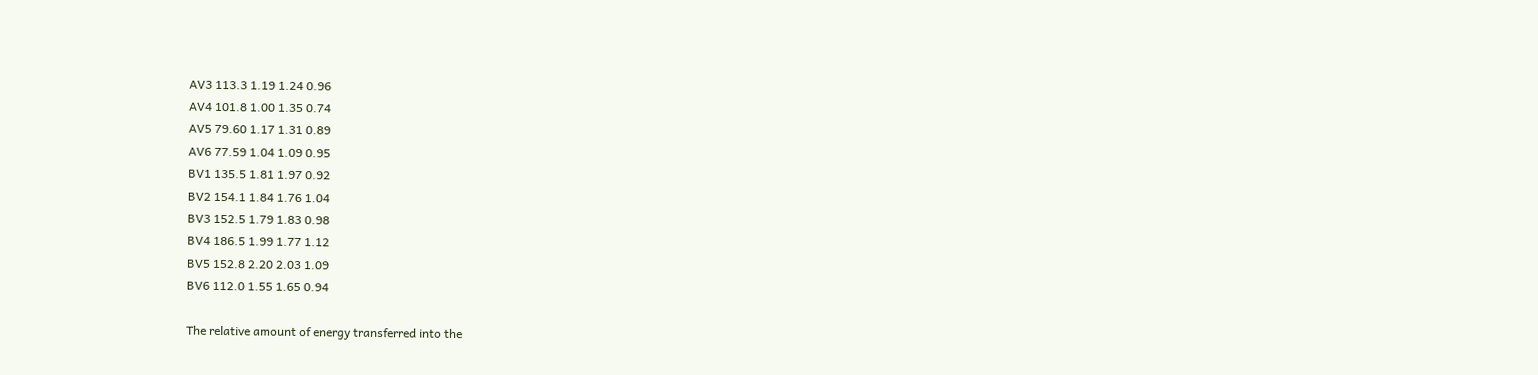AV3 113.3 1.19 1.24 0.96
AV4 101.8 1.00 1.35 0.74
AV5 79.60 1.17 1.31 0.89
AV6 77.59 1.04 1.09 0.95
BV1 135.5 1.81 1.97 0.92
BV2 154.1 1.84 1.76 1.04
BV3 152.5 1.79 1.83 0.98
BV4 186.5 1.99 1.77 1.12
BV5 152.8 2.20 2.03 1.09
BV6 112.0 1.55 1.65 0.94

The relative amount of energy transferred into the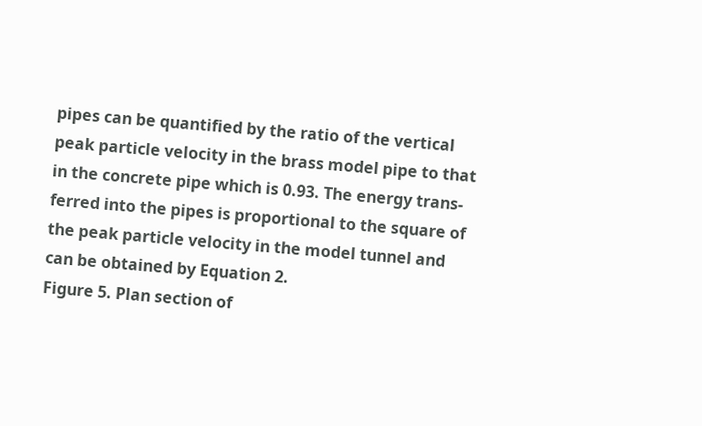pipes can be quantified by the ratio of the vertical
peak particle velocity in the brass model pipe to that
in the concrete pipe which is 0.93. The energy trans-
ferred into the pipes is proportional to the square of
the peak particle velocity in the model tunnel and
can be obtained by Equation 2.
Figure 5. Plan section of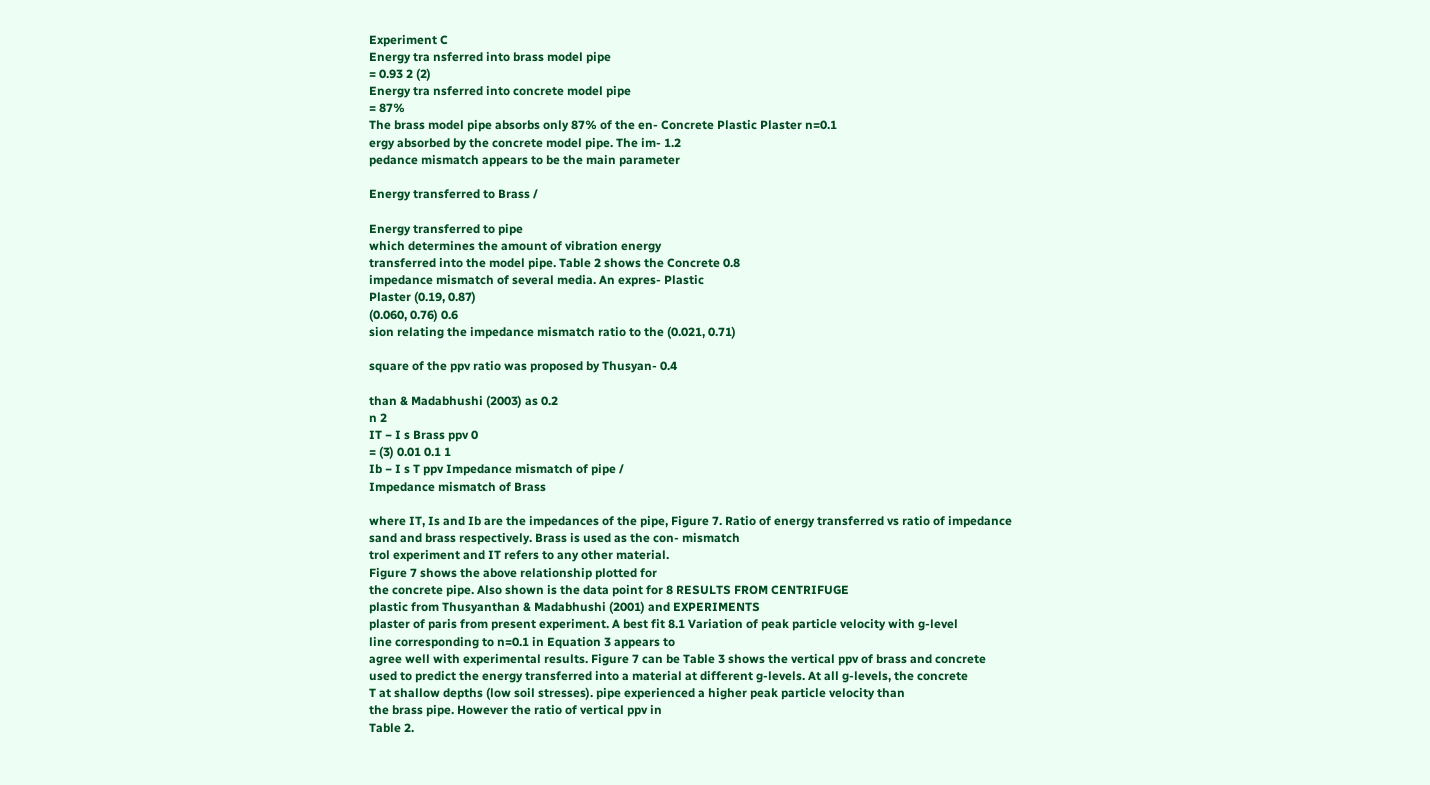Experiment C
Energy tra nsferred into brass model pipe
= 0.93 2 (2)
Energy tra nsferred into concrete model pipe
= 87%
The brass model pipe absorbs only 87% of the en- Concrete Plastic Plaster n=0.1
ergy absorbed by the concrete model pipe. The im- 1.2
pedance mismatch appears to be the main parameter

Energy transferred to Brass /

Energy transferred to pipe
which determines the amount of vibration energy
transferred into the model pipe. Table 2 shows the Concrete 0.8
impedance mismatch of several media. An expres- Plastic
Plaster (0.19, 0.87)
(0.060, 0.76) 0.6
sion relating the impedance mismatch ratio to the (0.021, 0.71)

square of the ppv ratio was proposed by Thusyan- 0.4

than & Madabhushi (2003) as 0.2
n 2
IT − I s Brass ppv 0
= (3) 0.01 0.1 1
Ib − I s T ppv Impedance mismatch of pipe /
Impedance mismatch of Brass

where IT, Is and Ib are the impedances of the pipe, Figure 7. Ratio of energy transferred vs ratio of impedance
sand and brass respectively. Brass is used as the con- mismatch
trol experiment and IT refers to any other material.
Figure 7 shows the above relationship plotted for
the concrete pipe. Also shown is the data point for 8 RESULTS FROM CENTRIFUGE
plastic from Thusyanthan & Madabhushi (2001) and EXPERIMENTS
plaster of paris from present experiment. A best fit 8.1 Variation of peak particle velocity with g-level
line corresponding to n=0.1 in Equation 3 appears to
agree well with experimental results. Figure 7 can be Table 3 shows the vertical ppv of brass and concrete
used to predict the energy transferred into a material at different g-levels. At all g-levels, the concrete
T at shallow depths (low soil stresses). pipe experienced a higher peak particle velocity than
the brass pipe. However the ratio of vertical ppv in
Table 2.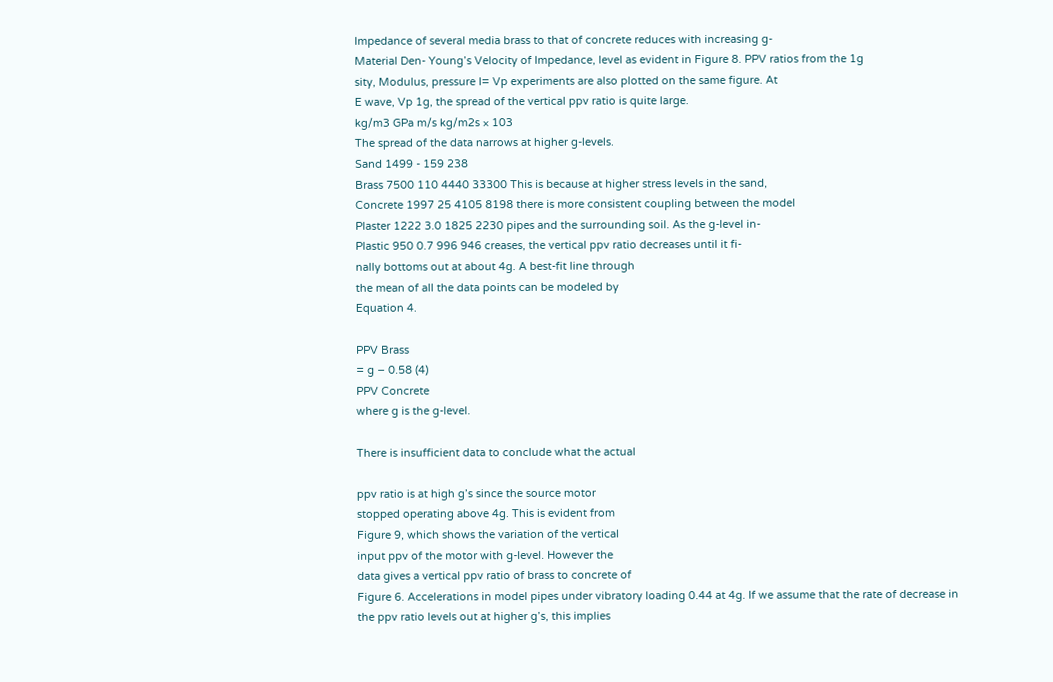Impedance of several media brass to that of concrete reduces with increasing g-
Material Den- Young’s Velocity of Impedance, level as evident in Figure 8. PPV ratios from the 1g
sity, Modulus, pressure I= Vp experiments are also plotted on the same figure. At
E wave, Vp 1g, the spread of the vertical ppv ratio is quite large.
kg/m3 GPa m/s kg/m2s × 103
The spread of the data narrows at higher g-levels.
Sand 1499 - 159 238
Brass 7500 110 4440 33300 This is because at higher stress levels in the sand,
Concrete 1997 25 4105 8198 there is more consistent coupling between the model
Plaster 1222 3.0 1825 2230 pipes and the surrounding soil. As the g-level in-
Plastic 950 0.7 996 946 creases, the vertical ppv ratio decreases until it fi-
nally bottoms out at about 4g. A best-fit line through
the mean of all the data points can be modeled by
Equation 4.

PPV Brass
= g − 0.58 (4)
PPV Concrete
where g is the g-level.

There is insufficient data to conclude what the actual

ppv ratio is at high g’s since the source motor
stopped operating above 4g. This is evident from
Figure 9, which shows the variation of the vertical
input ppv of the motor with g-level. However the
data gives a vertical ppv ratio of brass to concrete of
Figure 6. Accelerations in model pipes under vibratory loading 0.44 at 4g. If we assume that the rate of decrease in
the ppv ratio levels out at higher g’s, this implies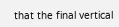that the final vertical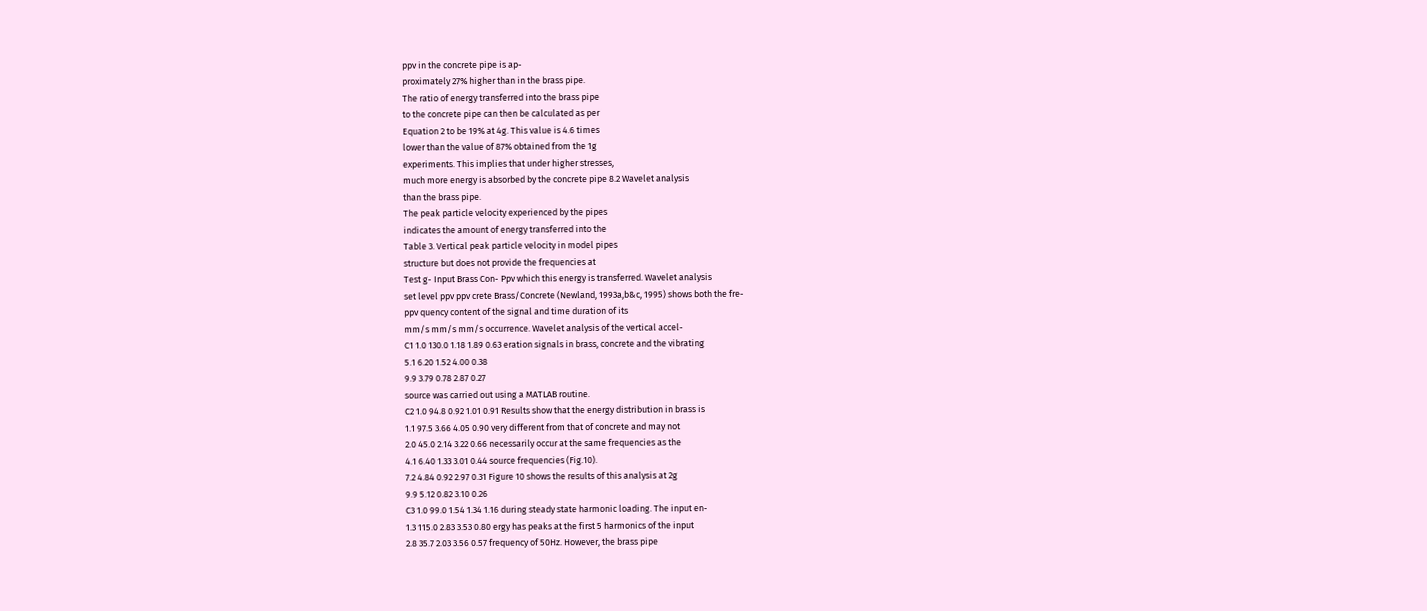ppv in the concrete pipe is ap-
proximately 27% higher than in the brass pipe.
The ratio of energy transferred into the brass pipe
to the concrete pipe can then be calculated as per
Equation 2 to be 19% at 4g. This value is 4.6 times
lower than the value of 87% obtained from the 1g
experiments. This implies that under higher stresses,
much more energy is absorbed by the concrete pipe 8.2 Wavelet analysis
than the brass pipe.
The peak particle velocity experienced by the pipes
indicates the amount of energy transferred into the
Table 3. Vertical peak particle velocity in model pipes
structure but does not provide the frequencies at
Test g- Input Brass Con- Ppv which this energy is transferred. Wavelet analysis
set level ppv ppv crete Brass/Concrete (Newland, 1993a,b&c, 1995) shows both the fre-
ppv quency content of the signal and time duration of its
mm/s mm/s mm/s occurrence. Wavelet analysis of the vertical accel-
C1 1.0 130.0 1.18 1.89 0.63 eration signals in brass, concrete and the vibrating
5.1 6.20 1.52 4.00 0.38
9.9 3.79 0.78 2.87 0.27
source was carried out using a MATLAB routine.
C2 1.0 94.8 0.92 1.01 0.91 Results show that the energy distribution in brass is
1.1 97.5 3.66 4.05 0.90 very different from that of concrete and may not
2.0 45.0 2.14 3.22 0.66 necessarily occur at the same frequencies as the
4.1 6.40 1.33 3.01 0.44 source frequencies (Fig.10).
7.2 4.84 0.92 2.97 0.31 Figure 10 shows the results of this analysis at 2g
9.9 5.12 0.82 3.10 0.26
C3 1.0 99.0 1.54 1.34 1.16 during steady state harmonic loading. The input en-
1.3 115.0 2.83 3.53 0.80 ergy has peaks at the first 5 harmonics of the input
2.8 35.7 2.03 3.56 0.57 frequency of 50Hz. However, the brass pipe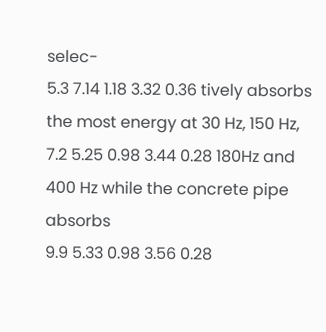selec-
5.3 7.14 1.18 3.32 0.36 tively absorbs the most energy at 30 Hz, 150 Hz,
7.2 5.25 0.98 3.44 0.28 180Hz and 400 Hz while the concrete pipe absorbs
9.9 5.33 0.98 3.56 0.28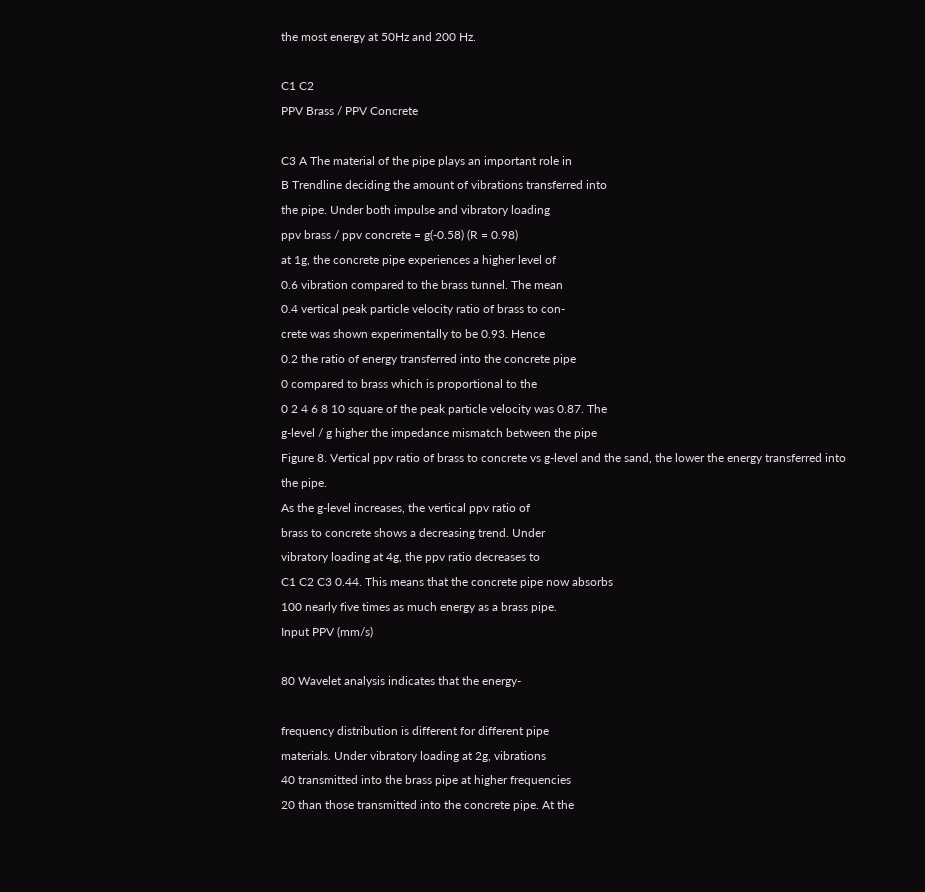the most energy at 50Hz and 200 Hz.

C1 C2
PPV Brass / PPV Concrete

C3 A The material of the pipe plays an important role in
B Trendline deciding the amount of vibrations transferred into
the pipe. Under both impulse and vibratory loading
ppv brass / ppv concrete = g(-0.58) (R = 0.98)
at 1g, the concrete pipe experiences a higher level of
0.6 vibration compared to the brass tunnel. The mean
0.4 vertical peak particle velocity ratio of brass to con-
crete was shown experimentally to be 0.93. Hence
0.2 the ratio of energy transferred into the concrete pipe
0 compared to brass which is proportional to the
0 2 4 6 8 10 square of the peak particle velocity was 0.87. The
g-level / g higher the impedance mismatch between the pipe
Figure 8. Vertical ppv ratio of brass to concrete vs g-level and the sand, the lower the energy transferred into
the pipe.
As the g-level increases, the vertical ppv ratio of
brass to concrete shows a decreasing trend. Under
vibratory loading at 4g, the ppv ratio decreases to
C1 C2 C3 0.44. This means that the concrete pipe now absorbs
100 nearly five times as much energy as a brass pipe.
Input PPV (mm/s)

80 Wavelet analysis indicates that the energy-

frequency distribution is different for different pipe
materials. Under vibratory loading at 2g, vibrations
40 transmitted into the brass pipe at higher frequencies
20 than those transmitted into the concrete pipe. At the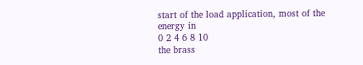start of the load application, most of the energy in
0 2 4 6 8 10
the brass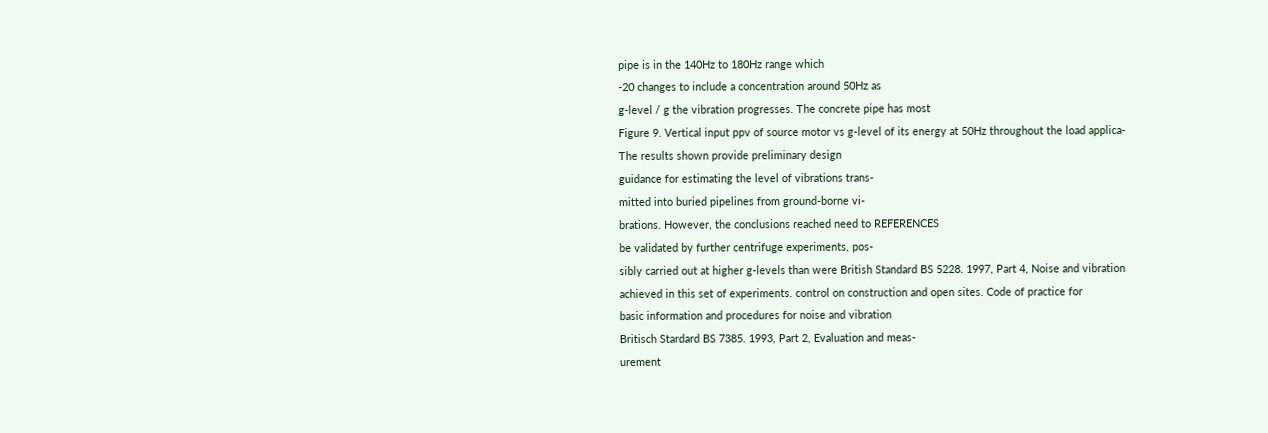pipe is in the 140Hz to 180Hz range which
-20 changes to include a concentration around 50Hz as
g-level / g the vibration progresses. The concrete pipe has most
Figure 9. Vertical input ppv of source motor vs g-level of its energy at 50Hz throughout the load applica-
The results shown provide preliminary design
guidance for estimating the level of vibrations trans-
mitted into buried pipelines from ground-borne vi-
brations. However, the conclusions reached need to REFERENCES
be validated by further centrifuge experiments, pos-
sibly carried out at higher g-levels than were British Standard BS 5228. 1997, Part 4, Noise and vibration
achieved in this set of experiments. control on construction and open sites. Code of practice for
basic information and procedures for noise and vibration
Britisch Stardard BS 7385. 1993, Part 2, Evaluation and meas-
urement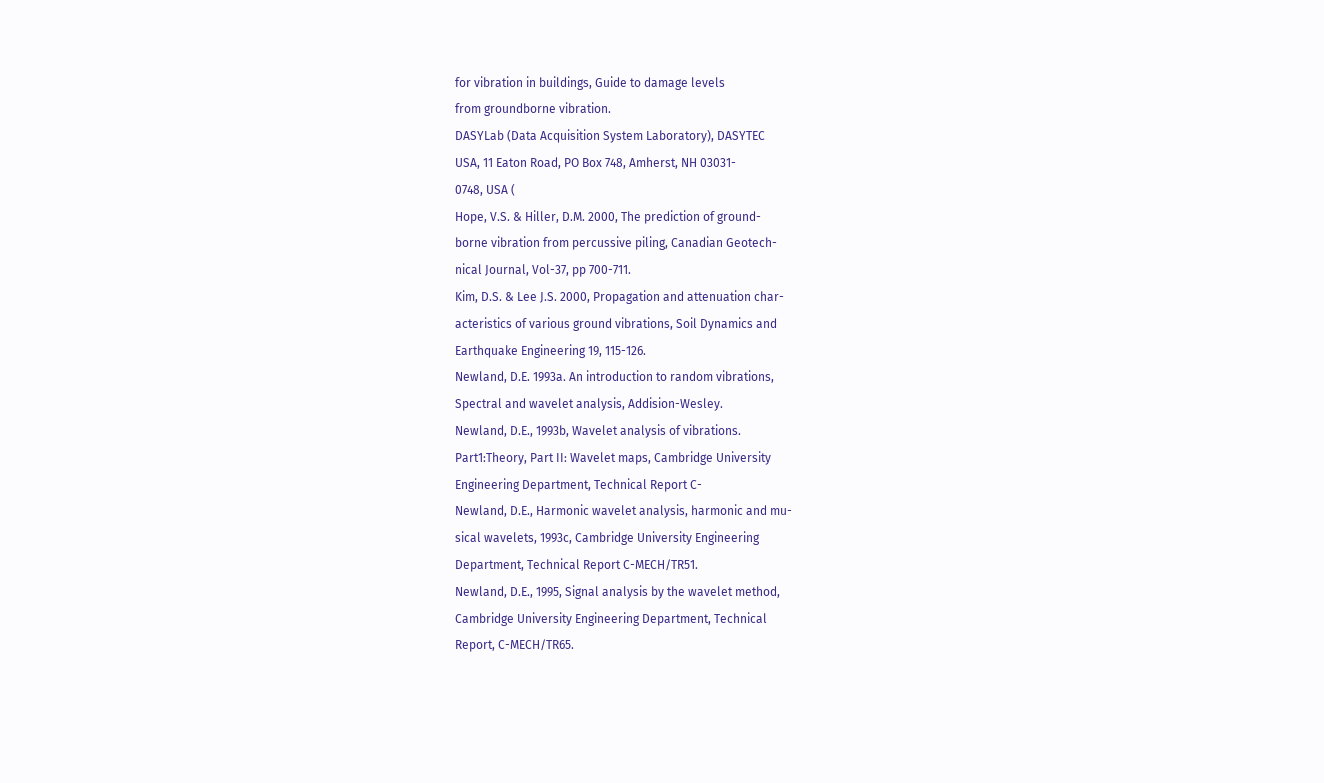for vibration in buildings, Guide to damage levels
from groundborne vibration.
DASYLab (Data Acquisition System Laboratory), DASYTEC
USA, 11 Eaton Road, PO Box 748, Amherst, NH 03031-
0748, USA (
Hope, V.S. & Hiller, D.M. 2000, The prediction of ground-
borne vibration from percussive piling, Canadian Geotech-
nical Journal, Vol-37, pp 700-711.
Kim, D.S. & Lee J.S. 2000, Propagation and attenuation char-
acteristics of various ground vibrations, Soil Dynamics and
Earthquake Engineering 19, 115-126.
Newland, D.E. 1993a. An introduction to random vibrations,
Spectral and wavelet analysis, Addision-Wesley.
Newland, D.E., 1993b, Wavelet analysis of vibrations.
Part1:Theory, Part II: Wavelet maps, Cambridge University
Engineering Department, Technical Report C-
Newland, D.E., Harmonic wavelet analysis, harmonic and mu-
sical wavelets, 1993c, Cambridge University Engineering
Department, Technical Report C-MECH/TR51.
Newland, D.E., 1995, Signal analysis by the wavelet method,
Cambridge University Engineering Department, Technical
Report, C-MECH/TR65.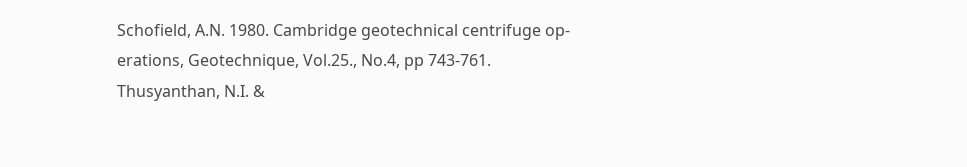Schofield, A.N. 1980. Cambridge geotechnical centrifuge op-
erations, Geotechnique, Vol.25., No.4, pp 743-761.
Thusyanthan, N.I. &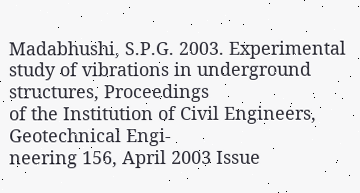Madabhushi, S.P.G. 2003. Experimental
study of vibrations in underground structures, Proceedings
of the Institution of Civil Engineers, Geotechnical Engi-
neering 156, April 2003 Issue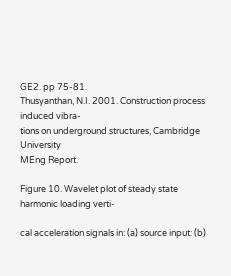GE2. pp 75-81.
Thusyanthan, N.I. 2001. Construction process induced vibra-
tions on underground structures, Cambridge University
MEng Report.

Figure 10. Wavelet plot of steady state harmonic loading verti-

cal acceleration signals in: (a) source input: (b)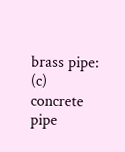brass pipe: (c)
concrete pipe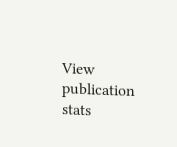View publication stats